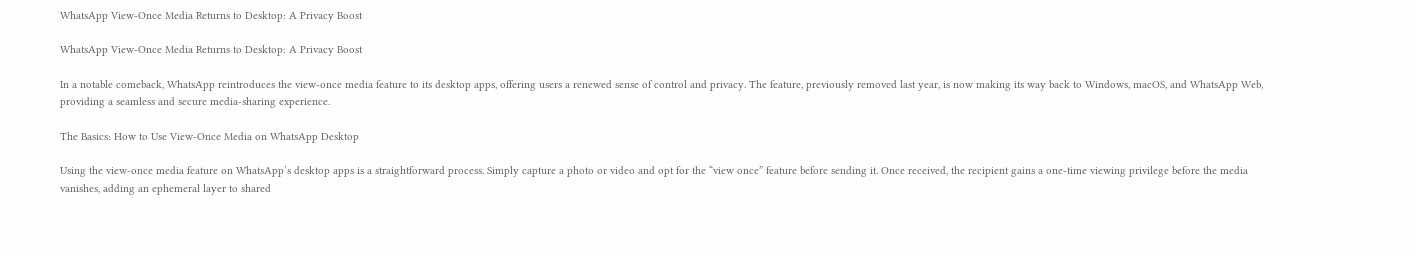WhatsApp View-Once Media Returns to Desktop: A Privacy Boost

WhatsApp View-Once Media Returns to Desktop: A Privacy Boost

In a notable comeback, WhatsApp reintroduces the view-once media feature to its desktop apps, offering users a renewed sense of control and privacy. The feature, previously removed last year, is now making its way back to Windows, macOS, and WhatsApp Web, providing a seamless and secure media-sharing experience.

The Basics: How to Use View-Once Media on WhatsApp Desktop

Using the view-once media feature on WhatsApp’s desktop apps is a straightforward process. Simply capture a photo or video and opt for the “view once” feature before sending it. Once received, the recipient gains a one-time viewing privilege before the media vanishes, adding an ephemeral layer to shared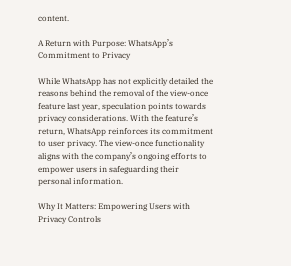content.

A Return with Purpose: WhatsApp’s Commitment to Privacy

While WhatsApp has not explicitly detailed the reasons behind the removal of the view-once feature last year, speculation points towards privacy considerations. With the feature’s return, WhatsApp reinforces its commitment to user privacy. The view-once functionality aligns with the company’s ongoing efforts to empower users in safeguarding their personal information.

Why It Matters: Empowering Users with Privacy Controls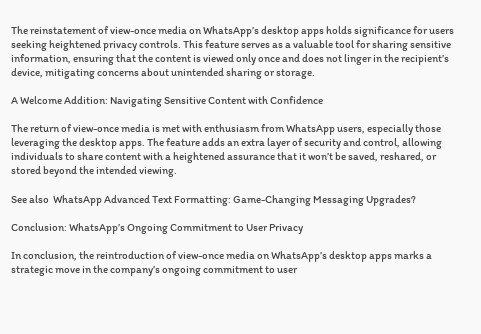The reinstatement of view-once media on WhatsApp’s desktop apps holds significance for users seeking heightened privacy controls. This feature serves as a valuable tool for sharing sensitive information, ensuring that the content is viewed only once and does not linger in the recipient’s device, mitigating concerns about unintended sharing or storage.

A Welcome Addition: Navigating Sensitive Content with Confidence

The return of view-once media is met with enthusiasm from WhatsApp users, especially those leveraging the desktop apps. The feature adds an extra layer of security and control, allowing individuals to share content with a heightened assurance that it won’t be saved, reshared, or stored beyond the intended viewing.

See also  WhatsApp Advanced Text Formatting: Game-Changing Messaging Upgrades?

Conclusion: WhatsApp’s Ongoing Commitment to User Privacy

In conclusion, the reintroduction of view-once media on WhatsApp’s desktop apps marks a strategic move in the company’s ongoing commitment to user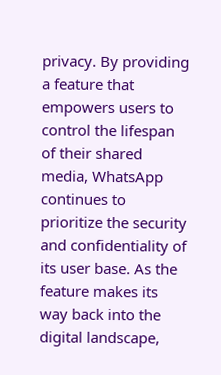privacy. By providing a feature that empowers users to control the lifespan of their shared media, WhatsApp continues to prioritize the security and confidentiality of its user base. As the feature makes its way back into the digital landscape,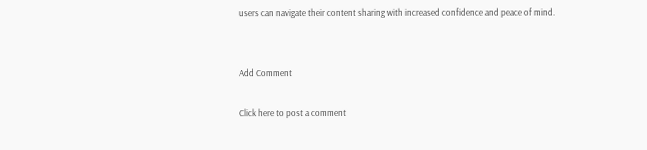users can navigate their content sharing with increased confidence and peace of mind.


Add Comment

Click here to post a comment